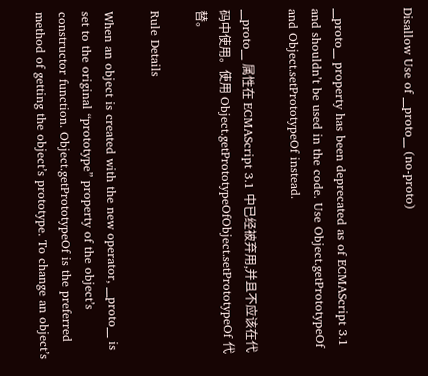Disallow Use of __proto__ (no-proto)


__proto__ property has been deprecated as of ECMAScript 3.1 and shouldn’t be used in the code. Use Object.getPrototypeOf and Object.setPrototypeOf instead.

__proto__ 属性在 ECMAScript 3.1 中已经被弃用,并且不应该在代码中使用。使用 Object.getPrototypeOfObject.setPrototypeOf 代替。

Rule Details

When an object is created with the new operator, __proto__ is set to the original “prototype” property of the object’s constructor function. Object.getPrototypeOf is the preferred method of getting the object’s prototype. To change an object’s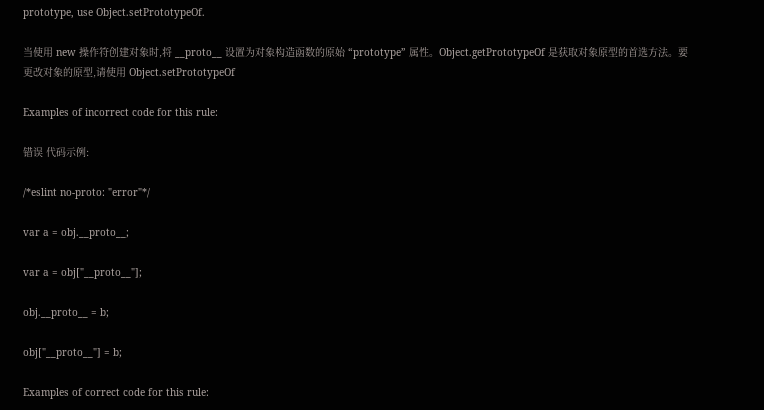prototype, use Object.setPrototypeOf.

当使用 new 操作符创建对象时,将 __proto__ 设置为对象构造函数的原始 “prototype” 属性。Object.getPrototypeOf 是获取对象原型的首选方法。要更改对象的原型,请使用 Object.setPrototypeOf

Examples of incorrect code for this rule:

错误 代码示例:

/*eslint no-proto: "error"*/

var a = obj.__proto__;

var a = obj["__proto__"];

obj.__proto__ = b;

obj["__proto__"] = b;

Examples of correct code for this rule: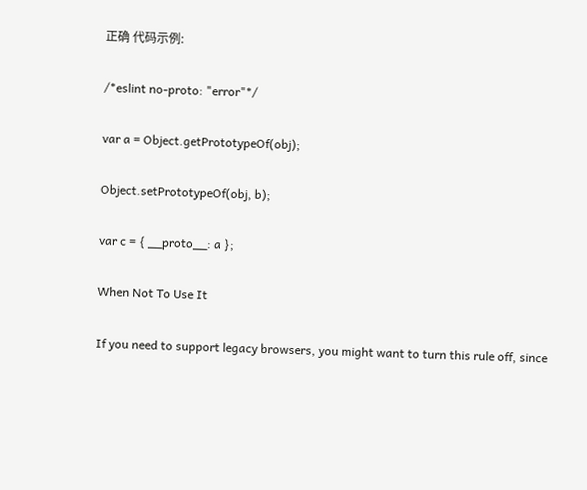正确 代码示例:

/*eslint no-proto: "error"*/

var a = Object.getPrototypeOf(obj);

Object.setPrototypeOf(obj, b);

var c = { __proto__: a };

When Not To Use It

If you need to support legacy browsers, you might want to turn this rule off, since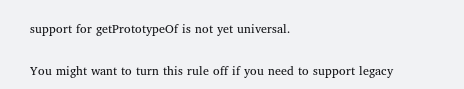support for getPrototypeOf is not yet universal.

You might want to turn this rule off if you need to support legacy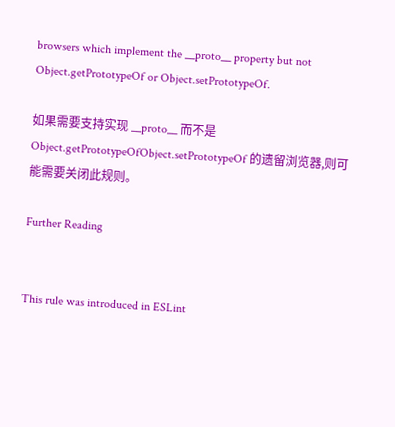browsers which implement the __proto__ property but not Object.getPrototypeOf or Object.setPrototypeOf.

如果需要支持实现 __proto__ 而不是 Object.getPrototypeOfObject.setPrototypeOf 的遗留浏览器,则可能需要关闭此规则。

Further Reading


This rule was introduced in ESLint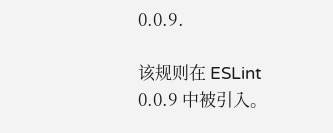0.0.9.

该规则在 ESLint 0.0.9 中被引入。